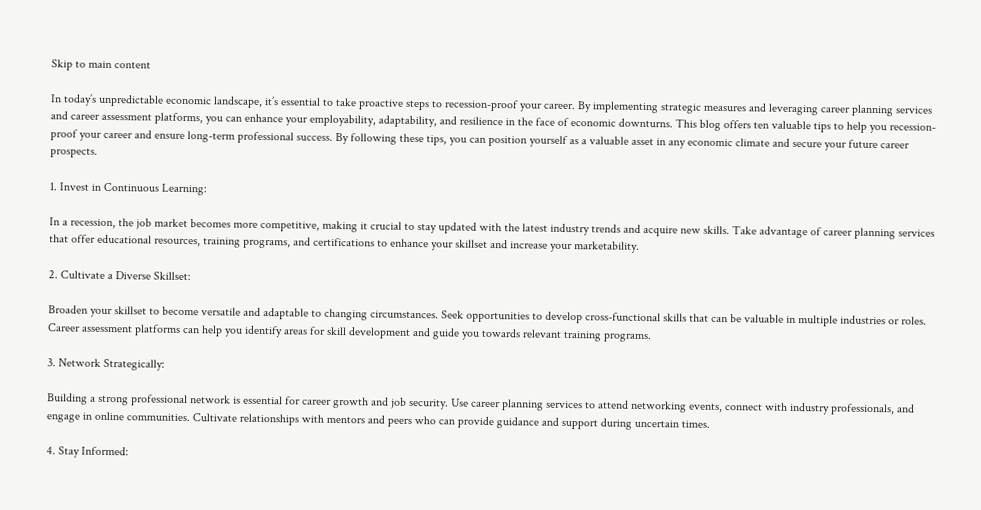Skip to main content

In today’s unpredictable economic landscape, it’s essential to take proactive steps to recession-proof your career. By implementing strategic measures and leveraging career planning services and career assessment platforms, you can enhance your employability, adaptability, and resilience in the face of economic downturns. This blog offers ten valuable tips to help you recession-proof your career and ensure long-term professional success. By following these tips, you can position yourself as a valuable asset in any economic climate and secure your future career prospects.

1. Invest in Continuous Learning:

In a recession, the job market becomes more competitive, making it crucial to stay updated with the latest industry trends and acquire new skills. Take advantage of career planning services that offer educational resources, training programs, and certifications to enhance your skillset and increase your marketability.

2. Cultivate a Diverse Skillset:

Broaden your skillset to become versatile and adaptable to changing circumstances. Seek opportunities to develop cross-functional skills that can be valuable in multiple industries or roles. Career assessment platforms can help you identify areas for skill development and guide you towards relevant training programs.

3. Network Strategically:

Building a strong professional network is essential for career growth and job security. Use career planning services to attend networking events, connect with industry professionals, and engage in online communities. Cultivate relationships with mentors and peers who can provide guidance and support during uncertain times.

4. Stay Informed: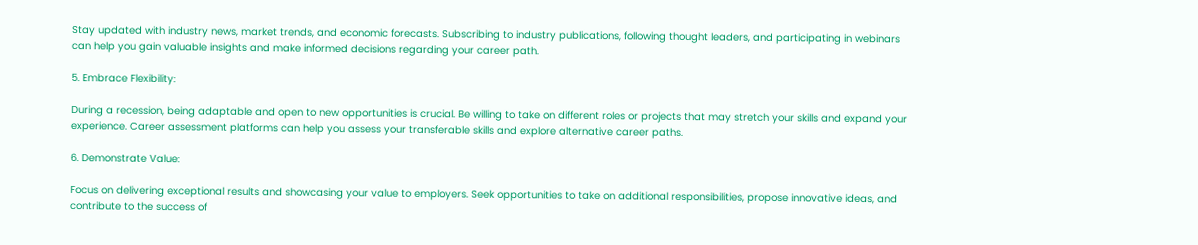Stay updated with industry news, market trends, and economic forecasts. Subscribing to industry publications, following thought leaders, and participating in webinars can help you gain valuable insights and make informed decisions regarding your career path.

5. Embrace Flexibility:

During a recession, being adaptable and open to new opportunities is crucial. Be willing to take on different roles or projects that may stretch your skills and expand your experience. Career assessment platforms can help you assess your transferable skills and explore alternative career paths.

6. Demonstrate Value:

Focus on delivering exceptional results and showcasing your value to employers. Seek opportunities to take on additional responsibilities, propose innovative ideas, and contribute to the success of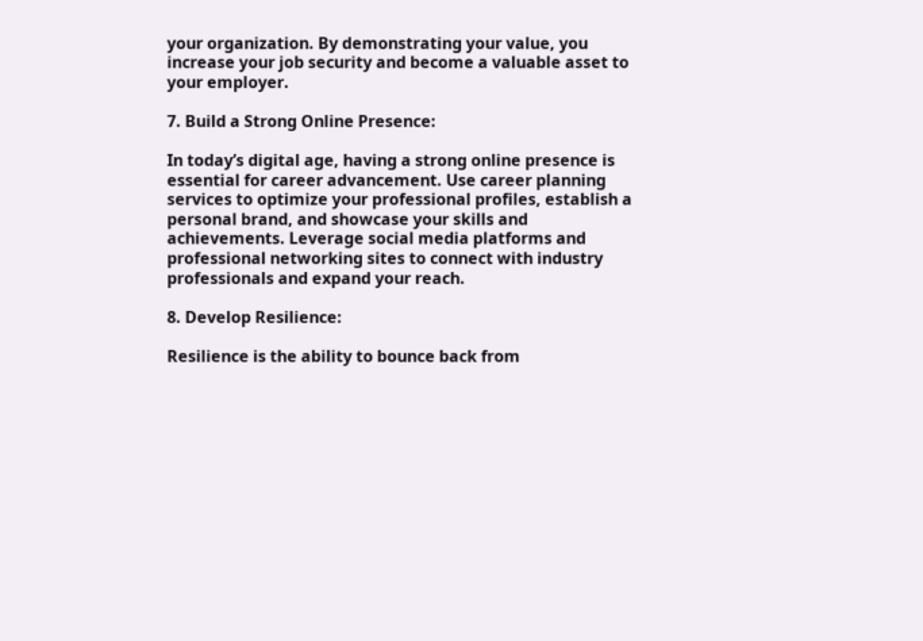your organization. By demonstrating your value, you increase your job security and become a valuable asset to your employer.

7. Build a Strong Online Presence:

In today’s digital age, having a strong online presence is essential for career advancement. Use career planning services to optimize your professional profiles, establish a personal brand, and showcase your skills and achievements. Leverage social media platforms and professional networking sites to connect with industry professionals and expand your reach.

8. Develop Resilience:

Resilience is the ability to bounce back from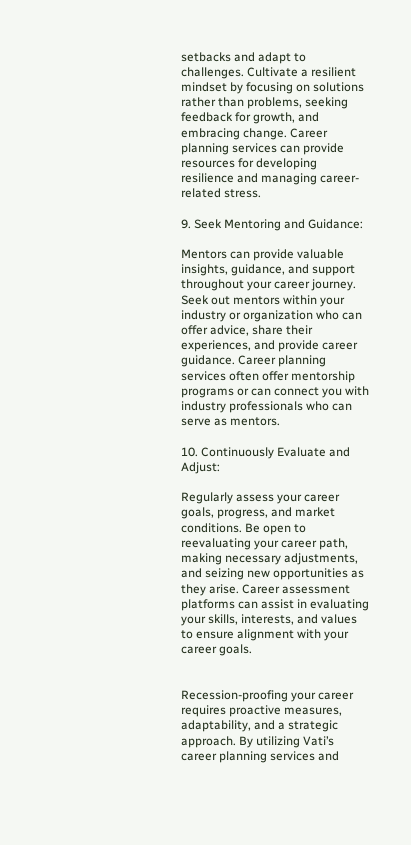setbacks and adapt to challenges. Cultivate a resilient mindset by focusing on solutions rather than problems, seeking feedback for growth, and embracing change. Career planning services can provide resources for developing resilience and managing career-related stress.

9. Seek Mentoring and Guidance:

Mentors can provide valuable insights, guidance, and support throughout your career journey. Seek out mentors within your industry or organization who can offer advice, share their experiences, and provide career guidance. Career planning services often offer mentorship programs or can connect you with industry professionals who can serve as mentors.

10. Continuously Evaluate and Adjust:

Regularly assess your career goals, progress, and market conditions. Be open to reevaluating your career path, making necessary adjustments, and seizing new opportunities as they arise. Career assessment platforms can assist in evaluating your skills, interests, and values to ensure alignment with your career goals.


Recession-proofing your career requires proactive measures, adaptability, and a strategic approach. By utilizing Vati’s career planning services and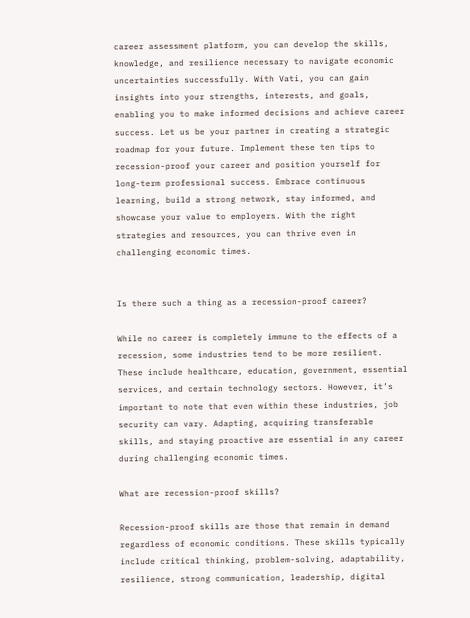career assessment platform, you can develop the skills, knowledge, and resilience necessary to navigate economic uncertainties successfully. With Vati, you can gain insights into your strengths, interests, and goals, enabling you to make informed decisions and achieve career success. Let us be your partner in creating a strategic roadmap for your future. Implement these ten tips to recession-proof your career and position yourself for long-term professional success. Embrace continuous learning, build a strong network, stay informed, and showcase your value to employers. With the right strategies and resources, you can thrive even in challenging economic times.


Is there such a thing as a recession-proof career?

While no career is completely immune to the effects of a recession, some industries tend to be more resilient. These include healthcare, education, government, essential services, and certain technology sectors. However, it’s important to note that even within these industries, job security can vary. Adapting, acquiring transferable skills, and staying proactive are essential in any career during challenging economic times.

What are recession-proof skills?

Recession-proof skills are those that remain in demand regardless of economic conditions. These skills typically include critical thinking, problem-solving, adaptability, resilience, strong communication, leadership, digital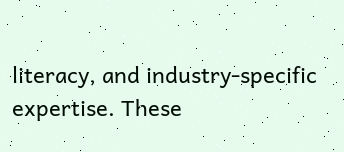literacy, and industry-specific expertise. These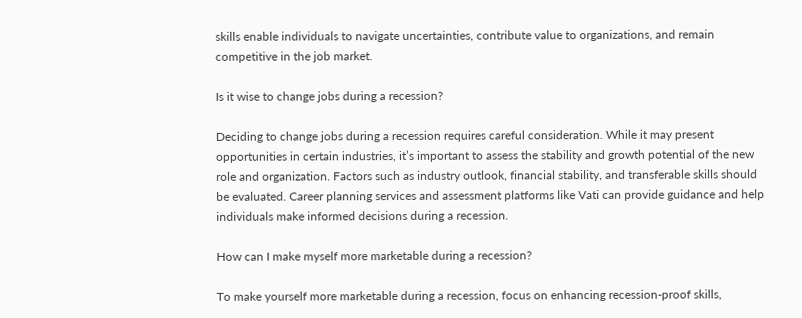skills enable individuals to navigate uncertainties, contribute value to organizations, and remain competitive in the job market.

Is it wise to change jobs during a recession?

Deciding to change jobs during a recession requires careful consideration. While it may present opportunities in certain industries, it’s important to assess the stability and growth potential of the new role and organization. Factors such as industry outlook, financial stability, and transferable skills should be evaluated. Career planning services and assessment platforms like Vati can provide guidance and help individuals make informed decisions during a recession.

How can I make myself more marketable during a recession?

To make yourself more marketable during a recession, focus on enhancing recession-proof skills,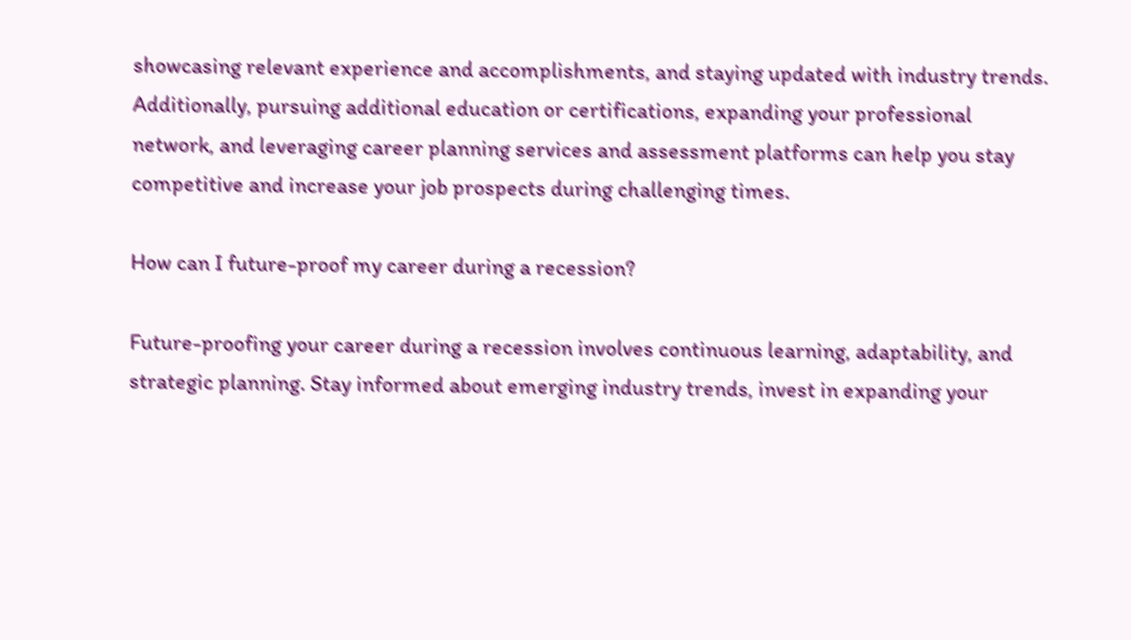showcasing relevant experience and accomplishments, and staying updated with industry trends. Additionally, pursuing additional education or certifications, expanding your professional network, and leveraging career planning services and assessment platforms can help you stay competitive and increase your job prospects during challenging times.

How can I future-proof my career during a recession?

Future-proofing your career during a recession involves continuous learning, adaptability, and strategic planning. Stay informed about emerging industry trends, invest in expanding your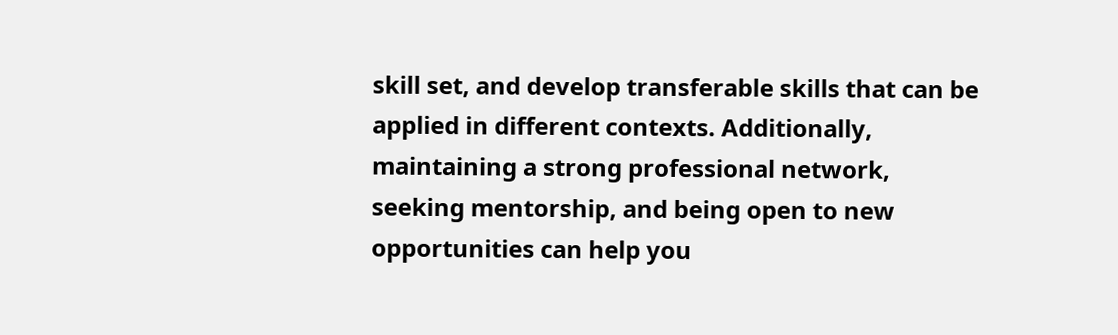skill set, and develop transferable skills that can be applied in different contexts. Additionally, maintaining a strong professional network, seeking mentorship, and being open to new opportunities can help you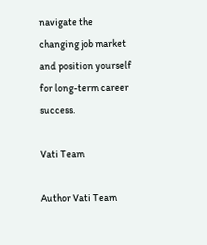navigate the changing job market and position yourself for long-term career success.

Vati Team

Author Vati Team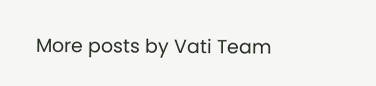More posts by Vati Team